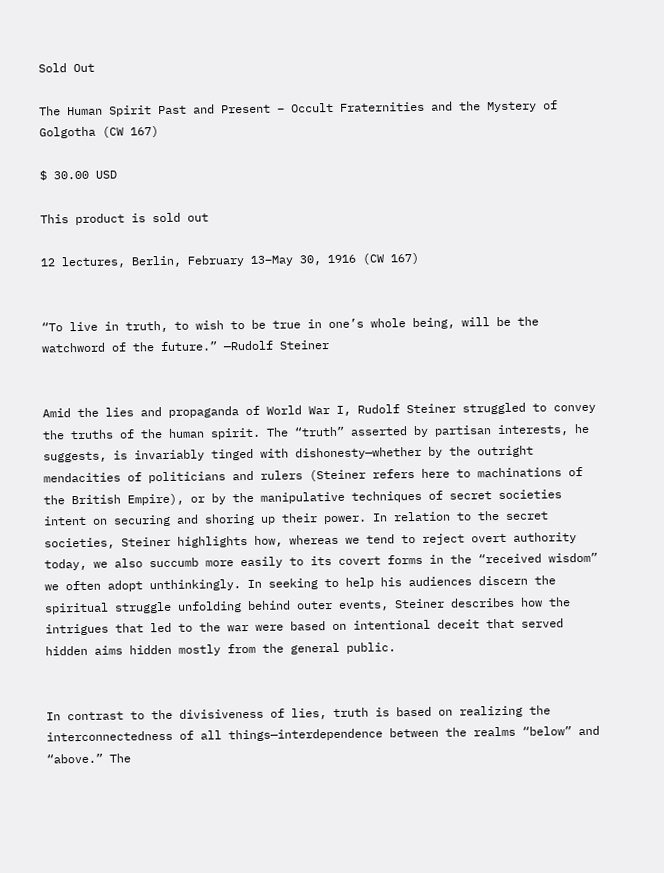Sold Out

The Human Spirit Past and Present – Occult Fraternities and the Mystery of Golgotha (CW 167)

$ 30.00 USD

This product is sold out

12 lectures, Berlin, February 13–May 30, 1916 (CW 167)


“To live in truth, to wish to be true in one’s whole being, will be the watchword of the future.” —Rudolf Steiner


Amid the lies and propaganda of World War I, Rudolf Steiner struggled to convey the truths of the human spirit. The “truth” asserted by partisan interests, he suggests, is invariably tinged with dishonesty—whether by the outright mendacities of politicians and rulers (Steiner refers here to machinations of the British Empire), or by the manipulative techniques of secret societies intent on securing and shoring up their power. In relation to the secret societies, Steiner highlights how, whereas we tend to reject overt authority today, we also succumb more easily to its covert forms in the “received wisdom” we often adopt unthinkingly. In seeking to help his audiences discern the spiritual struggle unfolding behind outer events, Steiner describes how the intrigues that led to the war were based on intentional deceit that served hidden aims hidden mostly from the general public.


In contrast to the divisiveness of lies, truth is based on realizing the interconnectedness of all things—interdependence between the realms “below” and “above.” The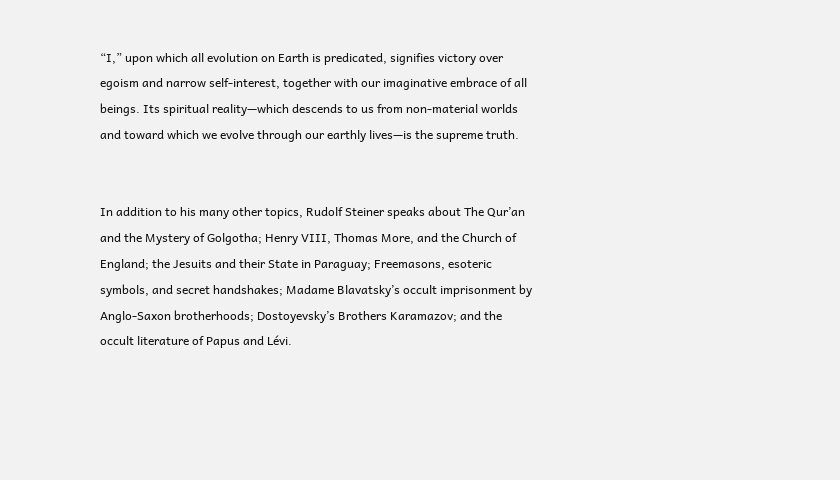“I,” upon which all evolution on Earth is predicated, signifies victory over egoism and narrow self-interest, together with our imaginative embrace of all beings. Its spiritual reality—which descends to us from non-material worlds and toward which we evolve through our earthly lives—is the supreme truth.


In addition to his many other topics, Rudolf Steiner speaks about The Qur’an and the Mystery of Golgotha; Henry VIII, Thomas More, and the Church of England; the Jesuits and their State in Paraguay; Freemasons, esoteric symbols, and secret handshakes; Madame Blavatsky’s occult imprisonment by Anglo-Saxon brotherhoods; Dostoyevsky’s Brothers Karamazov; and the occult literature of Papus and Lévi.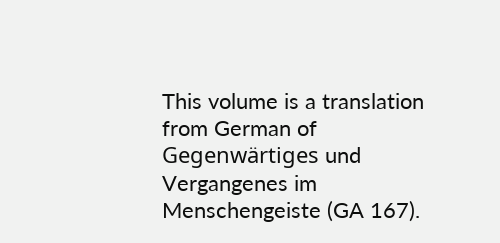This volume is a translation from German of Gegenwärtiges und Vergangenes im Menschengeiste (GA 167).